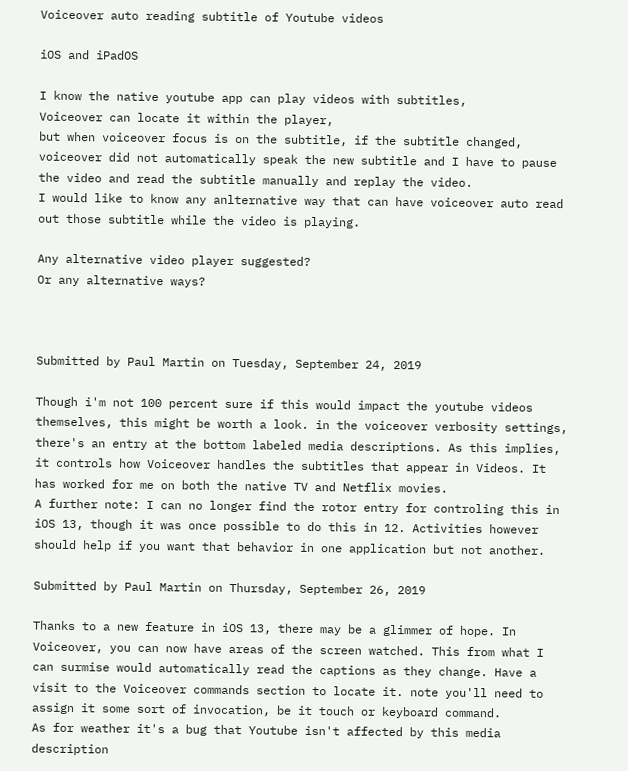Voiceover auto reading subtitle of Youtube videos

iOS and iPadOS

I know the native youtube app can play videos with subtitles,
Voiceover can locate it within the player,
but when voiceover focus is on the subtitle, if the subtitle changed, voiceover did not automatically speak the new subtitle and I have to pause the video and read the subtitle manually and replay the video.
I would like to know any anlternative way that can have voiceover auto read out those subtitle while the video is playing.

Any alternative video player suggested?
Or any alternative ways?



Submitted by Paul Martin on Tuesday, September 24, 2019

Though i'm not 100 percent sure if this would impact the youtube videos themselves, this might be worth a look. in the voiceover verbosity settings, there's an entry at the bottom labeled media descriptions. As this implies, it controls how Voiceover handles the subtitles that appear in Videos. It has worked for me on both the native TV and Netflix movies.
A further note: I can no longer find the rotor entry for controling this in iOS 13, though it was once possible to do this in 12. Activities however should help if you want that behavior in one application but not another.

Submitted by Paul Martin on Thursday, September 26, 2019

Thanks to a new feature in iOS 13, there may be a glimmer of hope. In Voiceover, you can now have areas of the screen watched. This from what I can surmise would automatically read the captions as they change. Have a visit to the Voiceover commands section to locate it. note you'll need to assign it some sort of invocation, be it touch or keyboard command.
As for weather it's a bug that Youtube isn't affected by this media description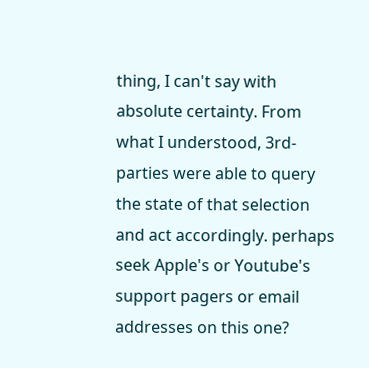thing, I can't say with absolute certainty. From what I understood, 3rd-parties were able to query the state of that selection and act accordingly. perhaps seek Apple's or Youtube's support pagers or email addresses on this one?